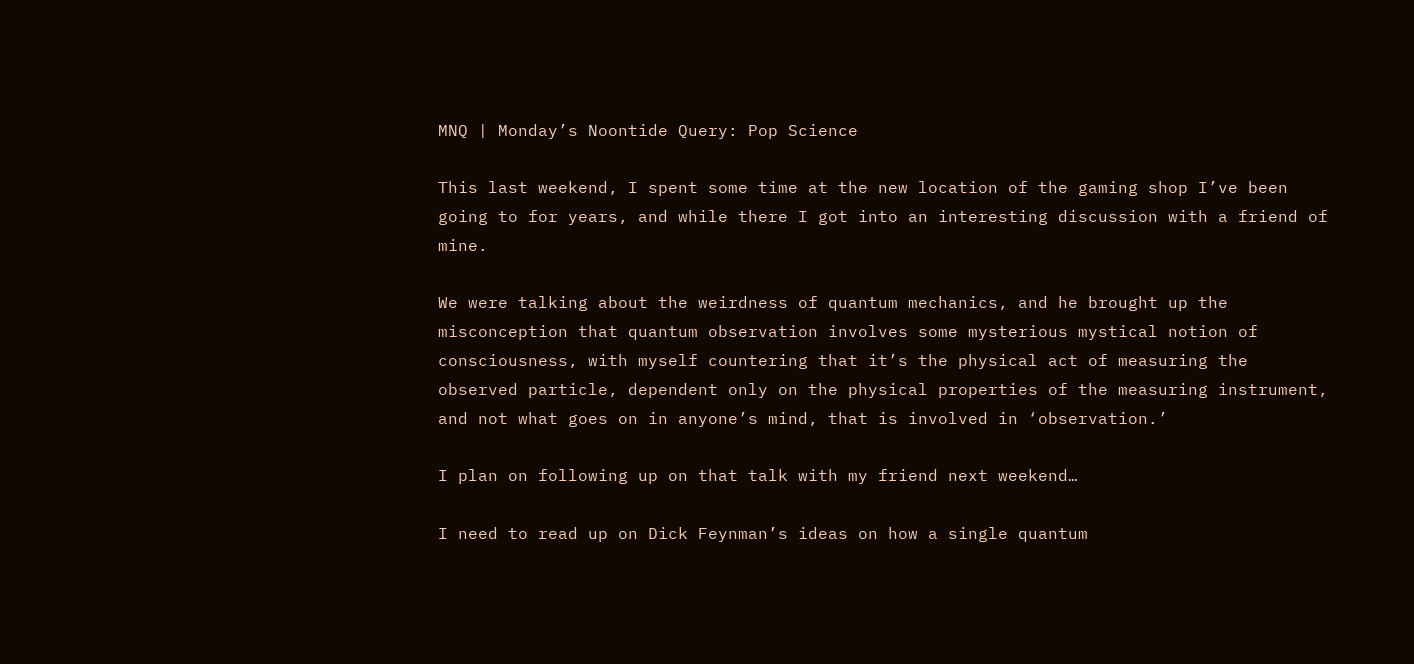MNQ | Monday’s Noontide Query: Pop Science

This last weekend, I spent some time at the new location of the gaming shop I’ve been going to for years, and while there I got into an interesting discussion with a friend of mine.

We were talking about the weirdness of quantum mechanics, and he brought up the misconception that quantum observation involves some mysterious mystical notion of consciousness, with myself countering that it’s the physical act of measuring the observed particle, dependent only on the physical properties of the measuring instrument, and not what goes on in anyone’s mind, that is involved in ‘observation.’

I plan on following up on that talk with my friend next weekend…

I need to read up on Dick Feynman’s ideas on how a single quantum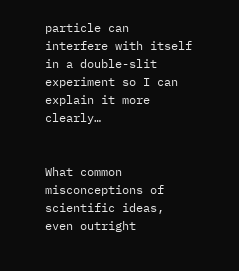particle can interfere with itself in a double-slit experiment so I can explain it more clearly…


What common misconceptions of scientific ideas, even outright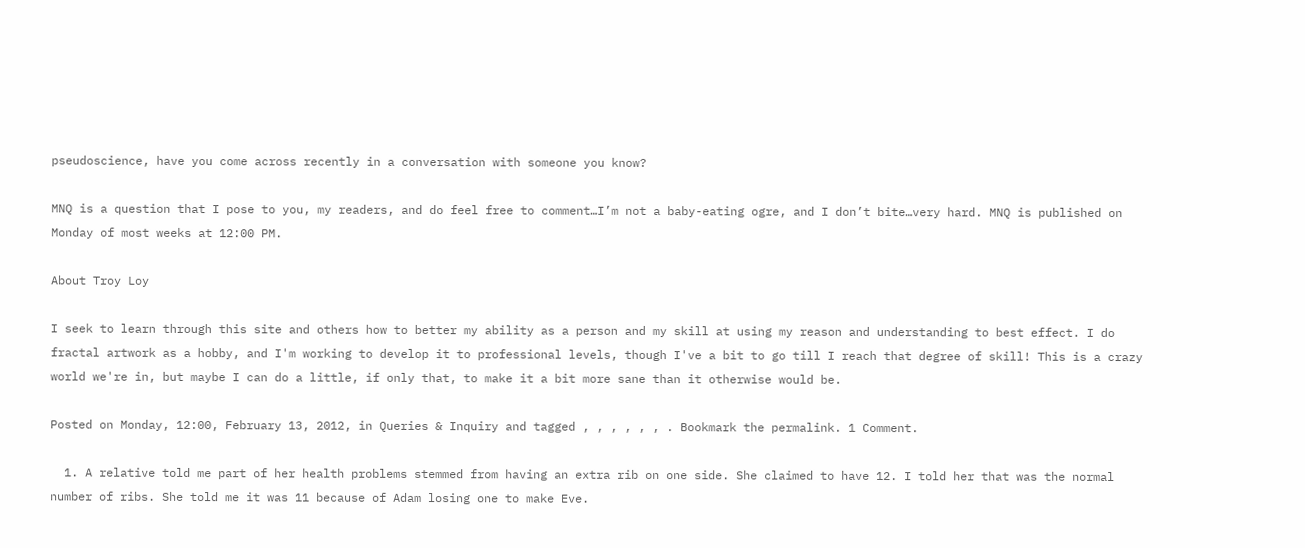pseudoscience, have you come across recently in a conversation with someone you know?

MNQ is a question that I pose to you, my readers, and do feel free to comment…I’m not a baby-eating ogre, and I don’t bite…very hard. MNQ is published on Monday of most weeks at 12:00 PM.

About Troy Loy

I seek to learn through this site and others how to better my ability as a person and my skill at using my reason and understanding to best effect. I do fractal artwork as a hobby, and I'm working to develop it to professional levels, though I've a bit to go till I reach that degree of skill! This is a crazy world we're in, but maybe I can do a little, if only that, to make it a bit more sane than it otherwise would be.

Posted on Monday, 12:00, February 13, 2012, in Queries & Inquiry and tagged , , , , , , . Bookmark the permalink. 1 Comment.

  1. A relative told me part of her health problems stemmed from having an extra rib on one side. She claimed to have 12. I told her that was the normal number of ribs. She told me it was 11 because of Adam losing one to make Eve.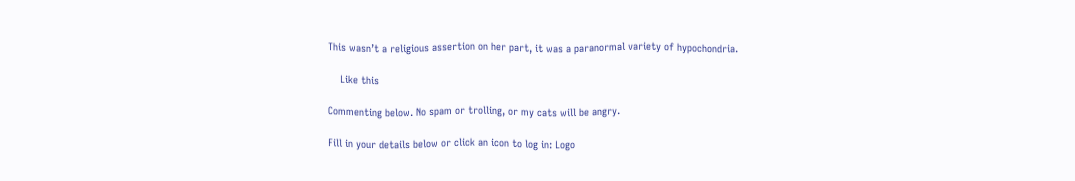This wasn’t a religious assertion on her part, it was a paranormal variety of hypochondria.

    Like this

Commenting below. No spam or trolling, or my cats will be angry.

Fill in your details below or click an icon to log in: Logo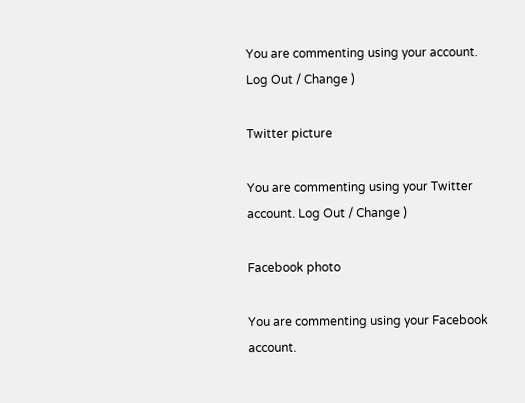You are commenting using your account. Log Out / Change )

Twitter picture

You are commenting using your Twitter account. Log Out / Change )

Facebook photo

You are commenting using your Facebook account.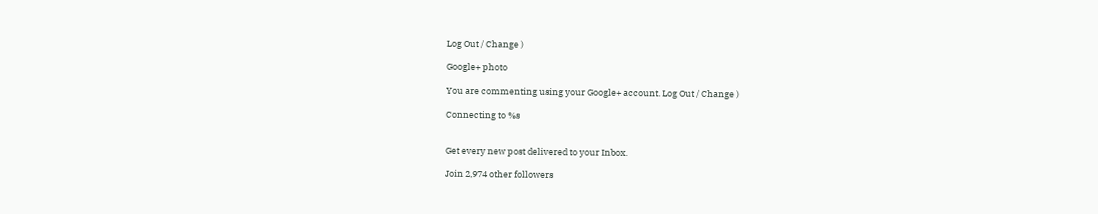Log Out / Change )

Google+ photo

You are commenting using your Google+ account. Log Out / Change )

Connecting to %s


Get every new post delivered to your Inbox.

Join 2,974 other followers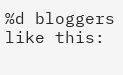%d bloggers like this: